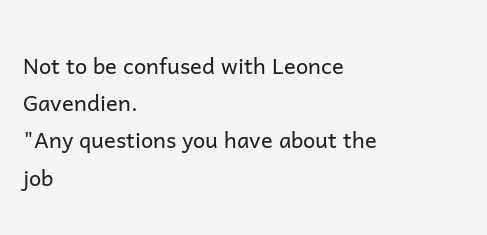Not to be confused with Leonce Gavendien.
"Any questions you have about the job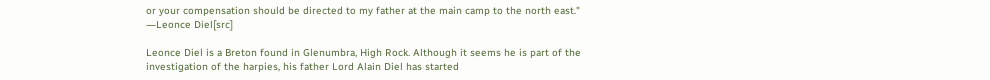or your compensation should be directed to my father at the main camp to the north east."
―Leonce Diel[src]

Leonce Diel is a Breton found in Glenumbra, High Rock. Although it seems he is part of the investigation of the harpies, his father Lord Alain Diel has started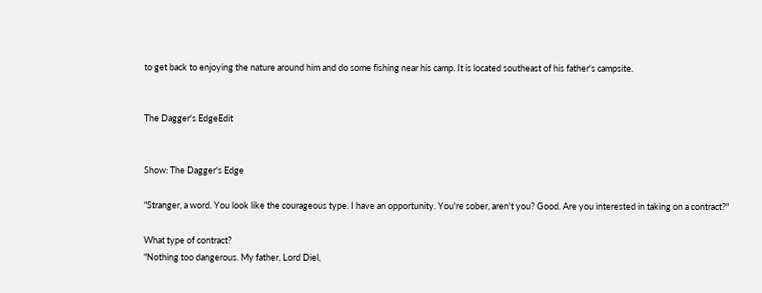to get back to enjoying the nature around him and do some fishing near his camp. It is located southeast of his father's campsite.


The Dagger's EdgeEdit


Show: The Dagger's Edge

"Stranger, a word. You look like the courageous type. I have an opportunity. You're sober, aren't you? Good. Are you interested in taking on a contract?"

What type of contract?
"Nothing too dangerous. My father, Lord Diel,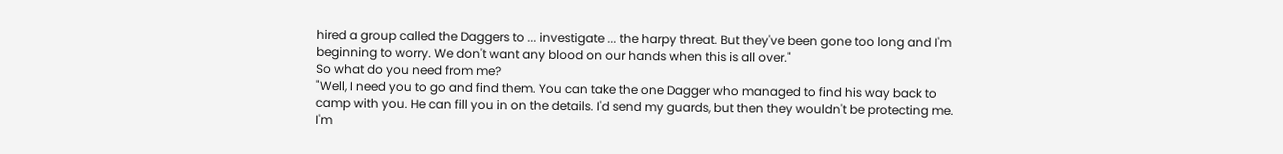hired a group called the Daggers to ... investigate ... the harpy threat. But they've been gone too long and I'm beginning to worry. We don't want any blood on our hands when this is all over."
So what do you need from me?
"Well, I need you to go and find them. You can take the one Dagger who managed to find his way back to camp with you. He can fill you in on the details. I'd send my guards, but then they wouldn't be protecting me. I'm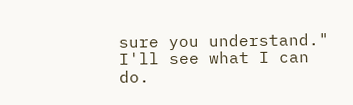sure you understand."
I'll see what I can do.